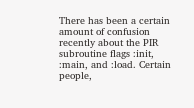There has been a certain amount of confusion recently about the PIR subroutine flags :init, :main, and :load. Certain people,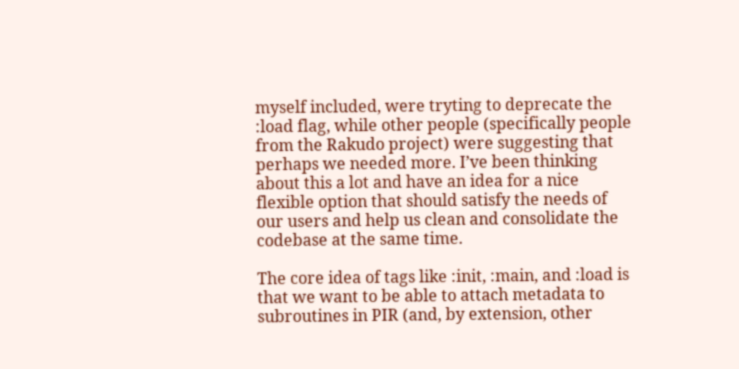myself included, were tryting to deprecate the :load flag, while other people (specifically people from the Rakudo project) were suggesting that perhaps we needed more. I’ve been thinking about this a lot and have an idea for a nice flexible option that should satisfy the needs of our users and help us clean and consolidate the codebase at the same time.

The core idea of tags like :init, :main, and :load is that we want to be able to attach metadata to subroutines in PIR (and, by extension, other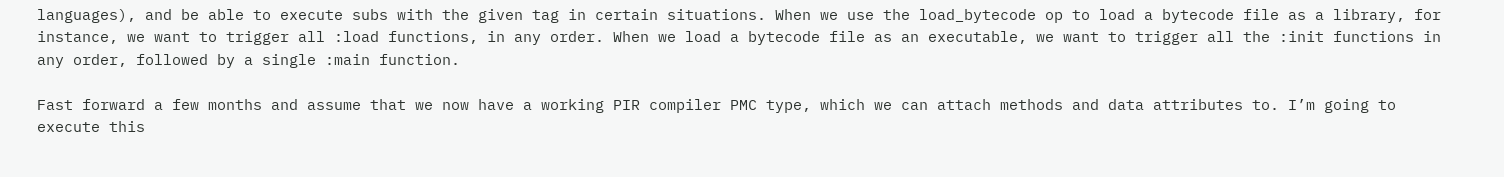languages), and be able to execute subs with the given tag in certain situations. When we use the load_bytecode op to load a bytecode file as a library, for instance, we want to trigger all :load functions, in any order. When we load a bytecode file as an executable, we want to trigger all the :init functions in any order, followed by a single :main function.

Fast forward a few months and assume that we now have a working PIR compiler PMC type, which we can attach methods and data attributes to. I’m going to execute this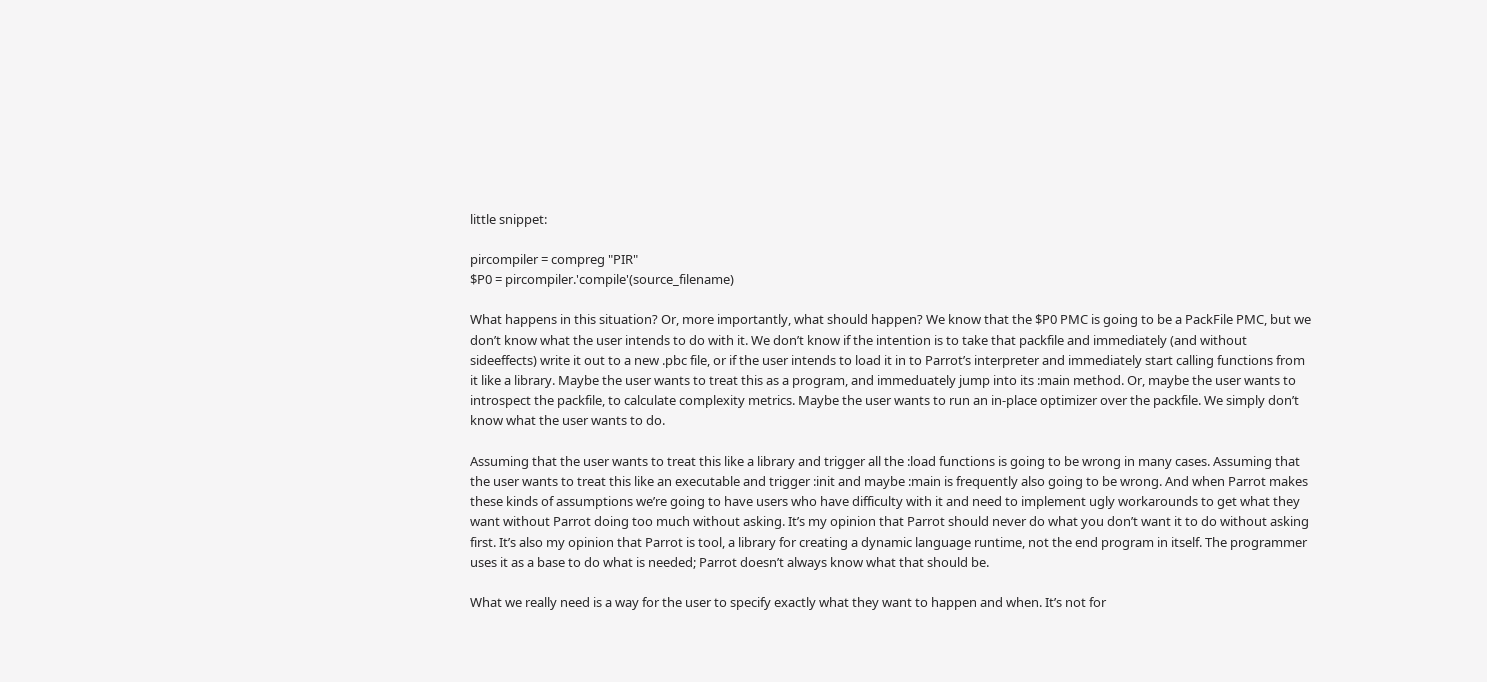little snippet:

pircompiler = compreg "PIR"
$P0 = pircompiler.'compile'(source_filename)

What happens in this situation? Or, more importantly, what should happen? We know that the $P0 PMC is going to be a PackFile PMC, but we don’t know what the user intends to do with it. We don’t know if the intention is to take that packfile and immediately (and without sideeffects) write it out to a new .pbc file, or if the user intends to load it in to Parrot’s interpreter and immediately start calling functions from it like a library. Maybe the user wants to treat this as a program, and immeduately jump into its :main method. Or, maybe the user wants to introspect the packfile, to calculate complexity metrics. Maybe the user wants to run an in-place optimizer over the packfile. We simply don’t know what the user wants to do.

Assuming that the user wants to treat this like a library and trigger all the :load functions is going to be wrong in many cases. Assuming that the user wants to treat this like an executable and trigger :init and maybe :main is frequently also going to be wrong. And when Parrot makes these kinds of assumptions we’re going to have users who have difficulty with it and need to implement ugly workarounds to get what they want without Parrot doing too much without asking. It’s my opinion that Parrot should never do what you don’t want it to do without asking first. It’s also my opinion that Parrot is tool, a library for creating a dynamic language runtime, not the end program in itself. The programmer uses it as a base to do what is needed; Parrot doesn’t always know what that should be.

What we really need is a way for the user to specify exactly what they want to happen and when. It’s not for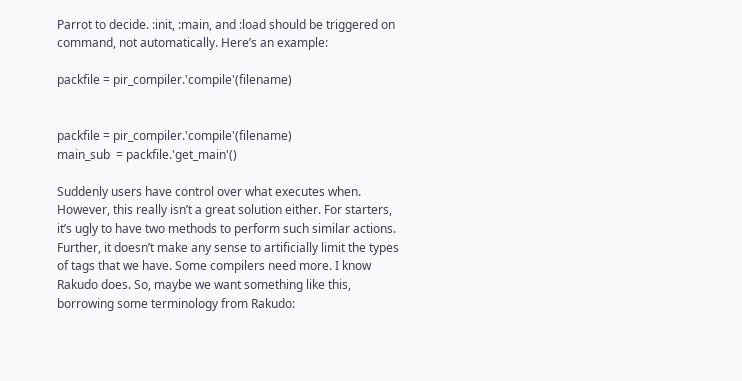Parrot to decide. :init, :main, and :load should be triggered on command, not automatically. Here’s an example:

packfile = pir_compiler.'compile'(filename)


packfile = pir_compiler.'compile'(filename)
main_sub  = packfile.'get_main'()

Suddenly users have control over what executes when. However, this really isn’t a great solution either. For starters, it’s ugly to have two methods to perform such similar actions. Further, it doesn’t make any sense to artificially limit the types of tags that we have. Some compilers need more. I know Rakudo does. So, maybe we want something like this, borrowing some terminology from Rakudo: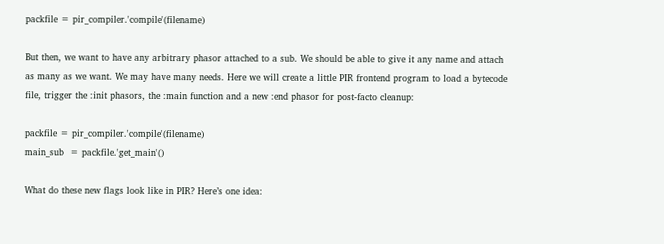packfile = pir_compiler.'compile'(filename)

But then, we want to have any arbitrary phasor attached to a sub. We should be able to give it any name and attach as many as we want. We may have many needs. Here we will create a little PIR frontend program to load a bytecode file, trigger the :init phasors, the :main function and a new :end phasor for post-facto cleanup:

packfile = pir_compiler.'compile'(filename)
main_sub  = packfile.'get_main'()

What do these new flags look like in PIR? Here’s one idea: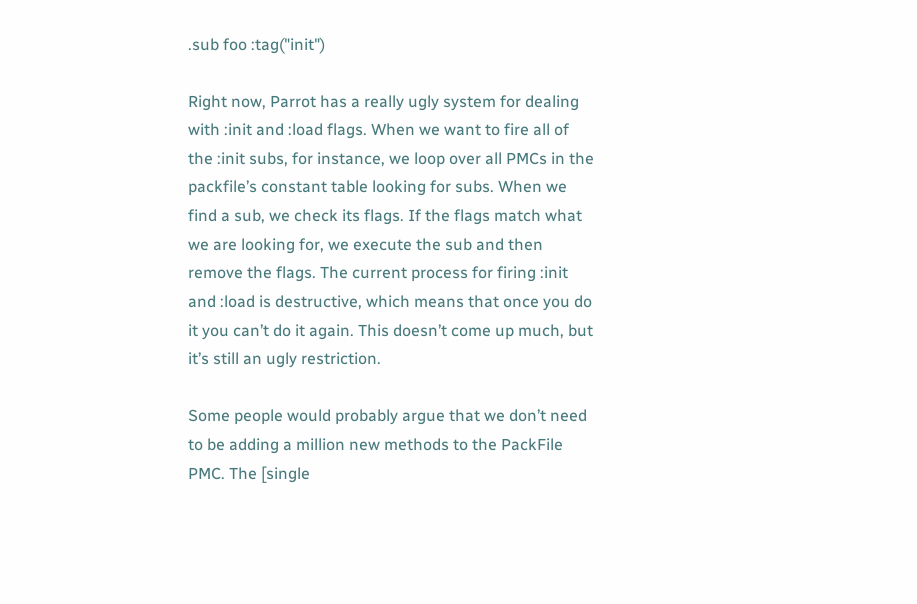.sub foo :tag("init")

Right now, Parrot has a really ugly system for dealing with :init and :load flags. When we want to fire all of the :init subs, for instance, we loop over all PMCs in the packfile’s constant table looking for subs. When we find a sub, we check its flags. If the flags match what we are looking for, we execute the sub and then remove the flags. The current process for firing :init and :load is destructive, which means that once you do it you can’t do it again. This doesn’t come up much, but it’s still an ugly restriction.

Some people would probably argue that we don’t need to be adding a million new methods to the PackFile PMC. The [single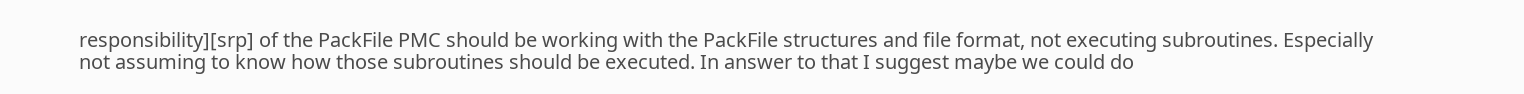responsibility][srp] of the PackFile PMC should be working with the PackFile structures and file format, not executing subroutines. Especially not assuming to know how those subroutines should be executed. In answer to that I suggest maybe we could do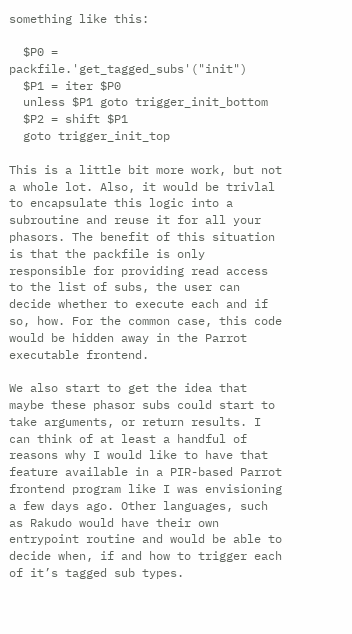something like this:

  $P0 = packfile.'get_tagged_subs'("init")
  $P1 = iter $P0
  unless $P1 goto trigger_init_bottom
  $P2 = shift $P1
  goto trigger_init_top

This is a little bit more work, but not a whole lot. Also, it would be trivlal to encapsulate this logic into a subroutine and reuse it for all your phasors. The benefit of this situation is that the packfile is only responsible for providing read access to the list of subs, the user can decide whether to execute each and if so, how. For the common case, this code would be hidden away in the Parrot executable frontend.

We also start to get the idea that maybe these phasor subs could start to take arguments, or return results. I can think of at least a handful of reasons why I would like to have that feature available in a PIR-based Parrot frontend program like I was envisioning a few days ago. Other languages, such as Rakudo would have their own entrypoint routine and would be able to decide when, if and how to trigger each of it’s tagged sub types.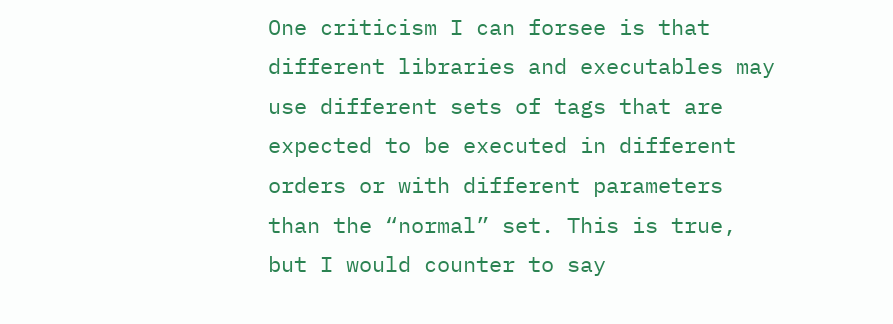One criticism I can forsee is that different libraries and executables may use different sets of tags that are expected to be executed in different orders or with different parameters than the “normal” set. This is true, but I would counter to say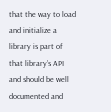that the way to load and initialize a library is part of that library’s API and should be well documented and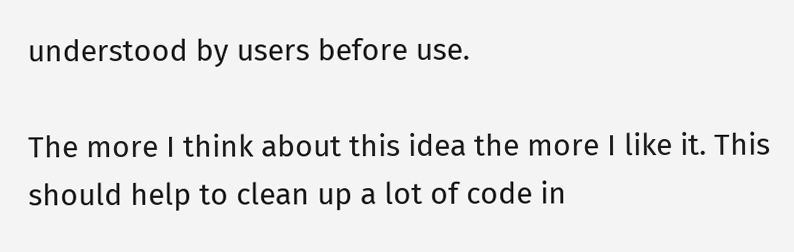understood by users before use.

The more I think about this idea the more I like it. This should help to clean up a lot of code in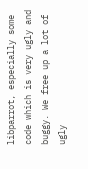libparrot, especially some code which is very ugly and buggy. We free up a lot of ugly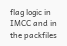flag logic in IMCC and in the packfiles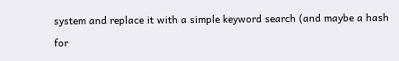system and replace it with a simple keyword search (and maybe a hash for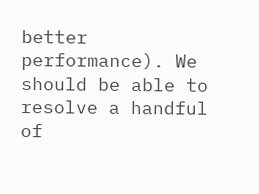better performance). We should be able to resolve a handful of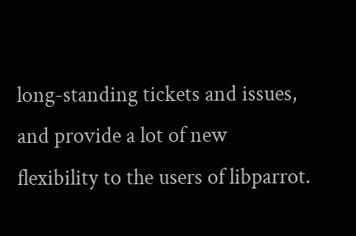long-standing tickets and issues, and provide a lot of new flexibility to the users of libparrot.